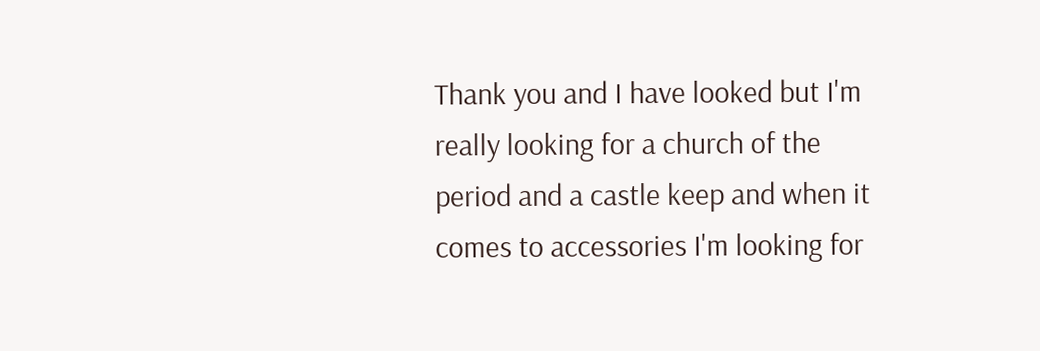Thank you and I have looked but I'm really looking for a church of the period and a castle keep and when it comes to accessories I'm looking for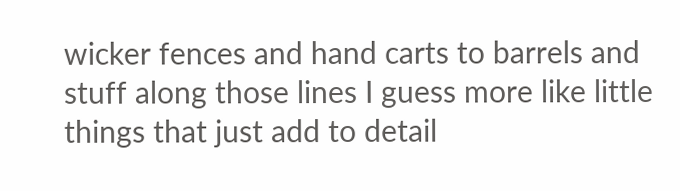wicker fences and hand carts to barrels and stuff along those lines I guess more like little things that just add to detail